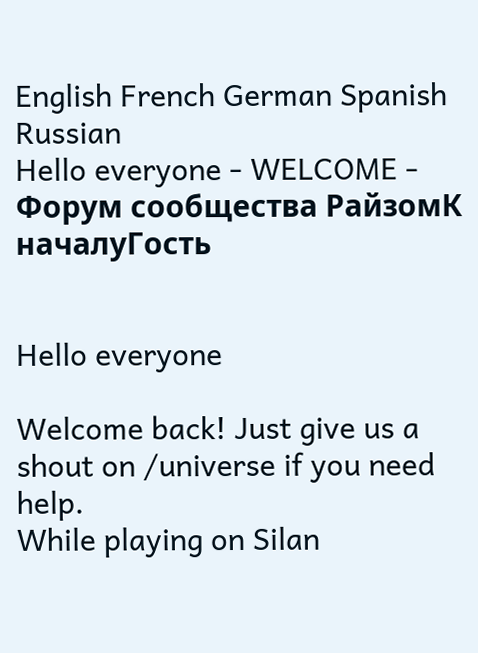English French German Spanish Russian
Hello everyone - WELCOME - Форум сообщества РайзомК началуГость


Hello everyone

Welcome back! Just give us a shout on /universe if you need help.
While playing on Silan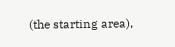(the starting area),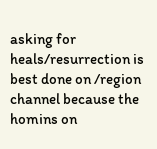asking for heals/resurrection is best done on /region channel because the homins on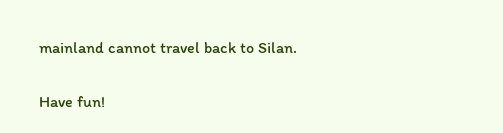mainland cannot travel back to Silan.

Have fun!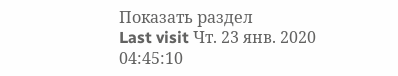Показать раздел
Last visit Чт. 23 янв. 2020 04:45:10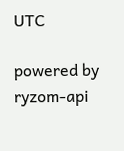UTC

powered by ryzom-api